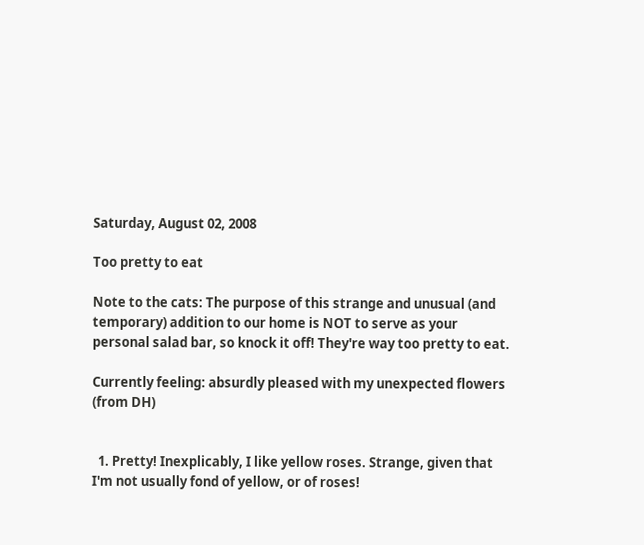Saturday, August 02, 2008

Too pretty to eat

Note to the cats: The purpose of this strange and unusual (and temporary) addition to our home is NOT to serve as your personal salad bar, so knock it off! They're way too pretty to eat.

Currently feeling: absurdly pleased with my unexpected flowers (from DH)


  1. Pretty! Inexplicably, I like yellow roses. Strange, given that I'm not usually fond of yellow, or of roses!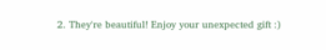2. They're beautiful! Enjoy your unexpected gift :)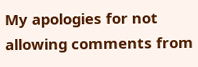My apologies for not allowing comments from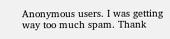Anonymous users. I was getting way too much spam. Thank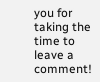you for taking the time to leave a comment!